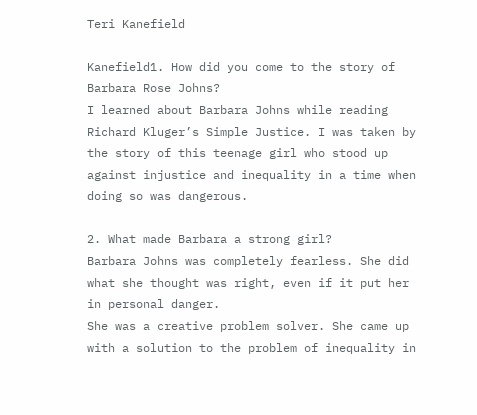Teri Kanefield

Kanefield1. How did you come to the story of Barbara Rose Johns?
I learned about Barbara Johns while reading Richard Kluger’s Simple Justice. I was taken by the story of this teenage girl who stood up against injustice and inequality in a time when doing so was dangerous.

2. What made Barbara a strong girl?
Barbara Johns was completely fearless. She did what she thought was right, even if it put her in personal danger.
She was a creative problem solver. She came up with a solution to the problem of inequality in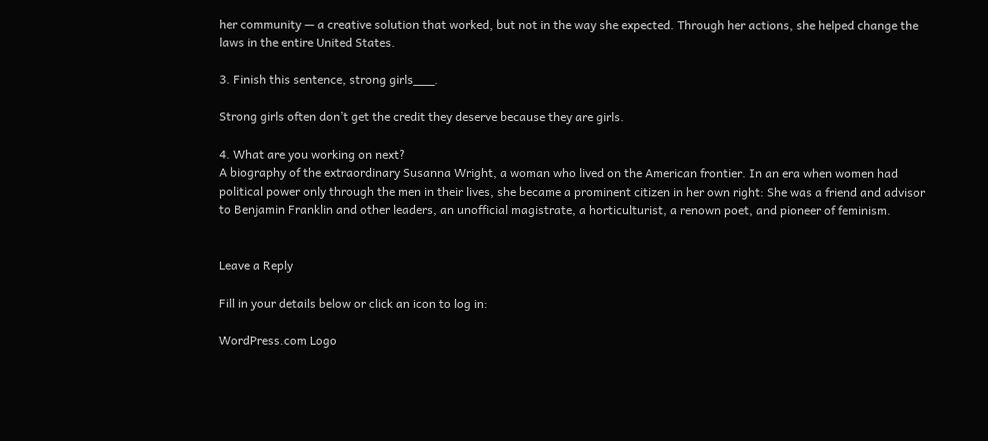her community — a creative solution that worked, but not in the way she expected. Through her actions, she helped change the laws in the entire United States.

3. Finish this sentence, strong girls___.

Strong girls often don’t get the credit they deserve because they are girls.

4. What are you working on next?
A biography of the extraordinary Susanna Wright, a woman who lived on the American frontier. In an era when women had political power only through the men in their lives, she became a prominent citizen in her own right: She was a friend and advisor to Benjamin Franklin and other leaders, an unofficial magistrate, a horticulturist, a renown poet, and pioneer of feminism.


Leave a Reply

Fill in your details below or click an icon to log in:

WordPress.com Logo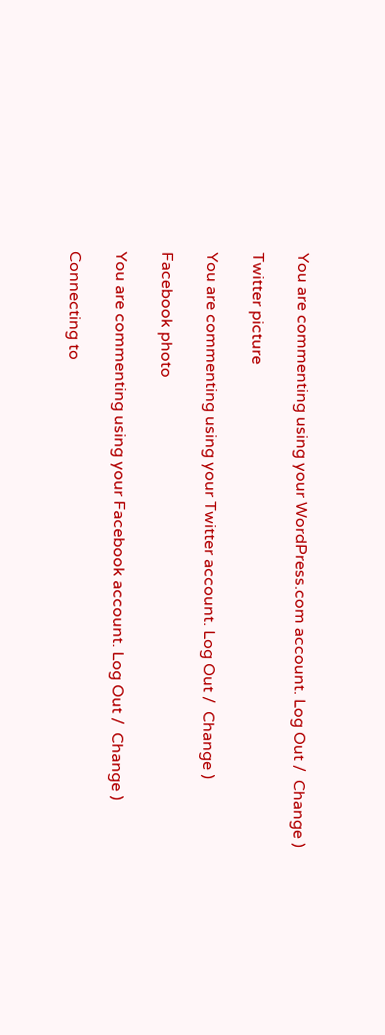You are commenting using your WordPress.com account. Log Out /  Change )

Twitter picture

You are commenting using your Twitter account. Log Out /  Change )

Facebook photo

You are commenting using your Facebook account. Log Out /  Change )

Connecting to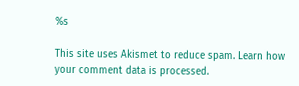%s

This site uses Akismet to reduce spam. Learn how your comment data is processed.